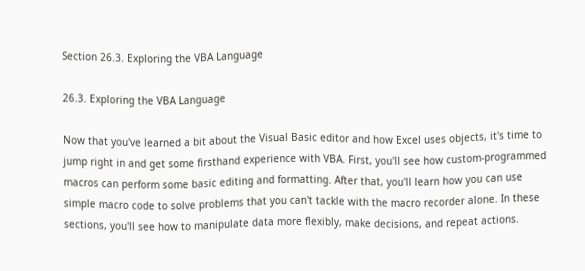Section 26.3. Exploring the VBA Language

26.3. Exploring the VBA Language

Now that you've learned a bit about the Visual Basic editor and how Excel uses objects, it's time to jump right in and get some firsthand experience with VBA. First, you'll see how custom-programmed macros can perform some basic editing and formatting. After that, you'll learn how you can use simple macro code to solve problems that you can't tackle with the macro recorder alone. In these sections, you'll see how to manipulate data more flexibly, make decisions, and repeat actions.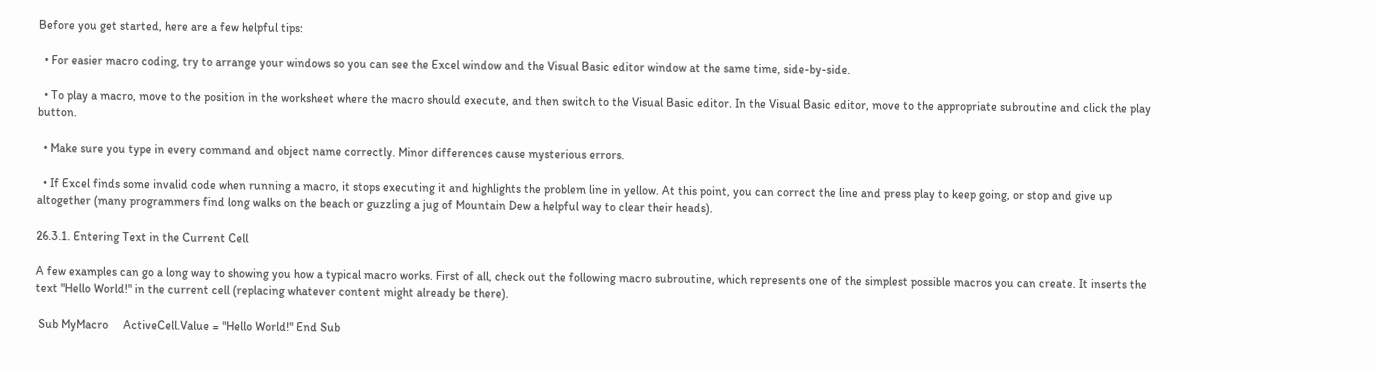Before you get started, here are a few helpful tips:

  • For easier macro coding, try to arrange your windows so you can see the Excel window and the Visual Basic editor window at the same time, side-by-side.

  • To play a macro, move to the position in the worksheet where the macro should execute, and then switch to the Visual Basic editor. In the Visual Basic editor, move to the appropriate subroutine and click the play button.

  • Make sure you type in every command and object name correctly. Minor differences cause mysterious errors.

  • If Excel finds some invalid code when running a macro, it stops executing it and highlights the problem line in yellow. At this point, you can correct the line and press play to keep going, or stop and give up altogether (many programmers find long walks on the beach or guzzling a jug of Mountain Dew a helpful way to clear their heads).

26.3.1. Entering Text in the Current Cell

A few examples can go a long way to showing you how a typical macro works. First of all, check out the following macro subroutine, which represents one of the simplest possible macros you can create. It inserts the text "Hello World!" in the current cell (replacing whatever content might already be there).

 Sub MyMacro     ActiveCell.Value = "Hello World!" End Sub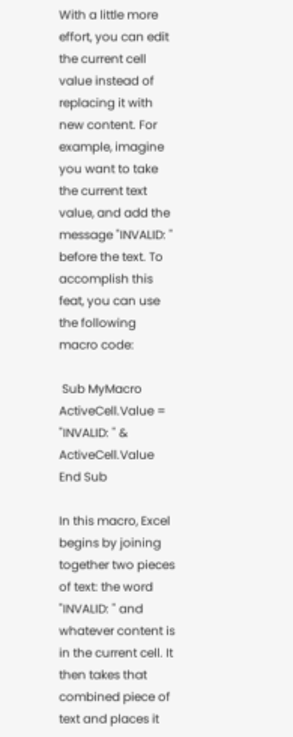With a little more effort, you can edit the current cell value instead of replacing it with new content. For example, imagine you want to take the current text value, and add the message "INVALID: " before the text. To accomplish this feat, you can use the following macro code:

 Sub MyMacro     ActiveCell.Value = "INVALID: " & ActiveCell.Value End Sub

In this macro, Excel begins by joining together two pieces of text: the word "INVALID: " and whatever content is in the current cell. It then takes that combined piece of text and places it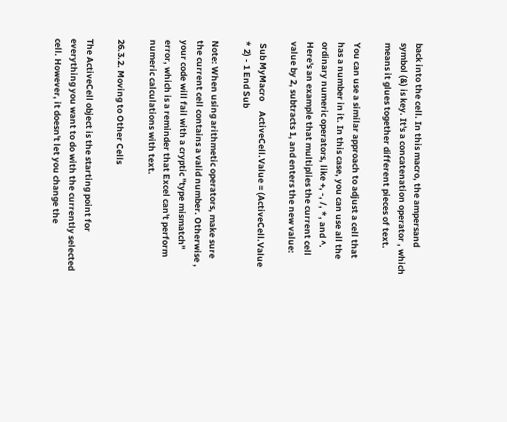back into the cell. In this macro, the ampersand symbol (&) is key. It's a concatenation operator , which means it glues together different pieces of text.

You can use a similar approach to adjust a cell that has a number in it. In this case, you can use all the ordinary numeric operators, like +, -, /, *, and ^. Here's an example that multiplies the current cell value by 2, subtracts 1, and enters the new value:

 Sub MyMacro     ActiveCell.Value = (ActiveCell.Value * 2) - 1 End Sub

Note: When using arithmetic operators, make sure the current cell contains a valid number. Otherwise , your code will fail with a cryptic "type mismatch" error, which is a reminder that Excel can't perform numeric calculations with text.

26.3.2. Moving to Other Cells

The ActiveCell object is the starting point for everything you want to do with the currently selected cell. However, it doesn't let you change the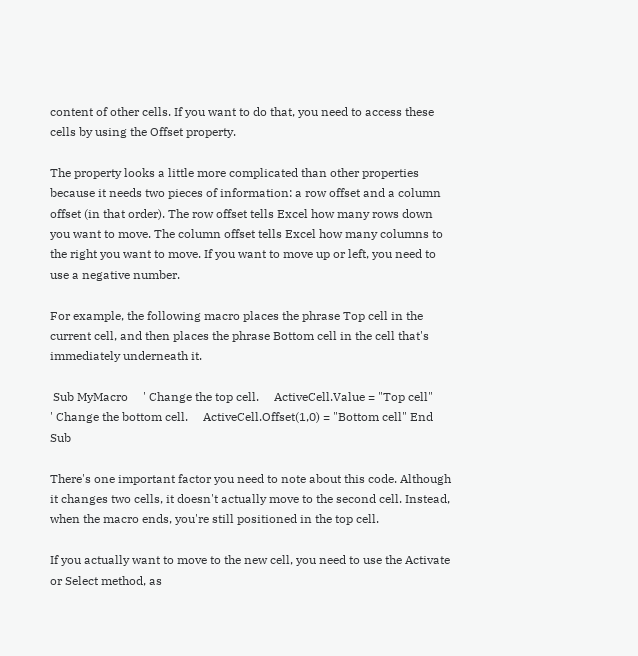content of other cells. If you want to do that, you need to access these cells by using the Offset property.

The property looks a little more complicated than other properties because it needs two pieces of information: a row offset and a column offset (in that order). The row offset tells Excel how many rows down you want to move. The column offset tells Excel how many columns to the right you want to move. If you want to move up or left, you need to use a negative number.

For example, the following macro places the phrase Top cell in the current cell, and then places the phrase Bottom cell in the cell that's immediately underneath it.

 Sub MyMacro     ' Change the top cell.     ActiveCell.Value = "Top cell"        ' Change the bottom cell.     ActiveCell.Offset(1,0) = "Bottom cell" End Sub

There's one important factor you need to note about this code. Although it changes two cells, it doesn't actually move to the second cell. Instead, when the macro ends, you're still positioned in the top cell.

If you actually want to move to the new cell, you need to use the Activate or Select method, as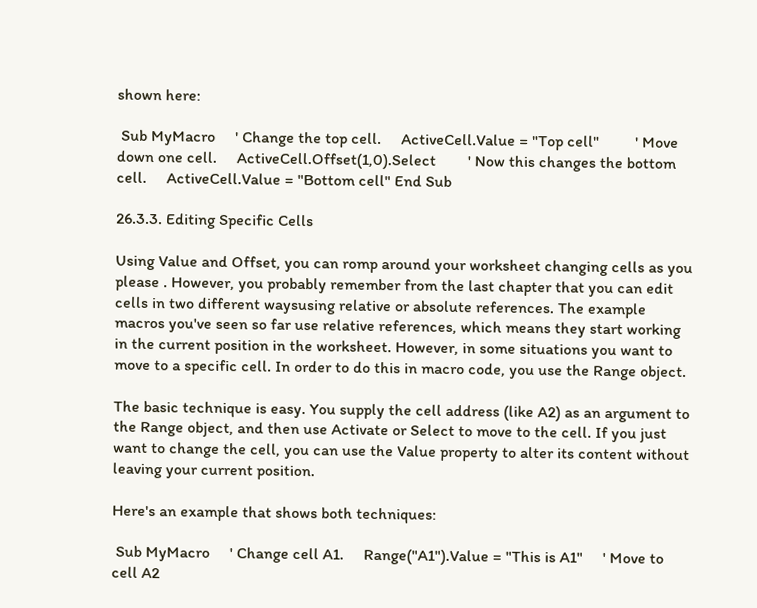shown here:

 Sub MyMacro     ' Change the top cell.     ActiveCell.Value = "Top cell"         ' Move down one cell.     ActiveCell.Offset(1,0).Select        ' Now this changes the bottom cell.     ActiveCell.Value = "Bottom cell" End Sub

26.3.3. Editing Specific Cells

Using Value and Offset, you can romp around your worksheet changing cells as you please . However, you probably remember from the last chapter that you can edit cells in two different waysusing relative or absolute references. The example macros you've seen so far use relative references, which means they start working in the current position in the worksheet. However, in some situations you want to move to a specific cell. In order to do this in macro code, you use the Range object.

The basic technique is easy. You supply the cell address (like A2) as an argument to the Range object, and then use Activate or Select to move to the cell. If you just want to change the cell, you can use the Value property to alter its content without leaving your current position.

Here's an example that shows both techniques:

 Sub MyMacro     ' Change cell A1.     Range("A1").Value = "This is A1"     ' Move to cell A2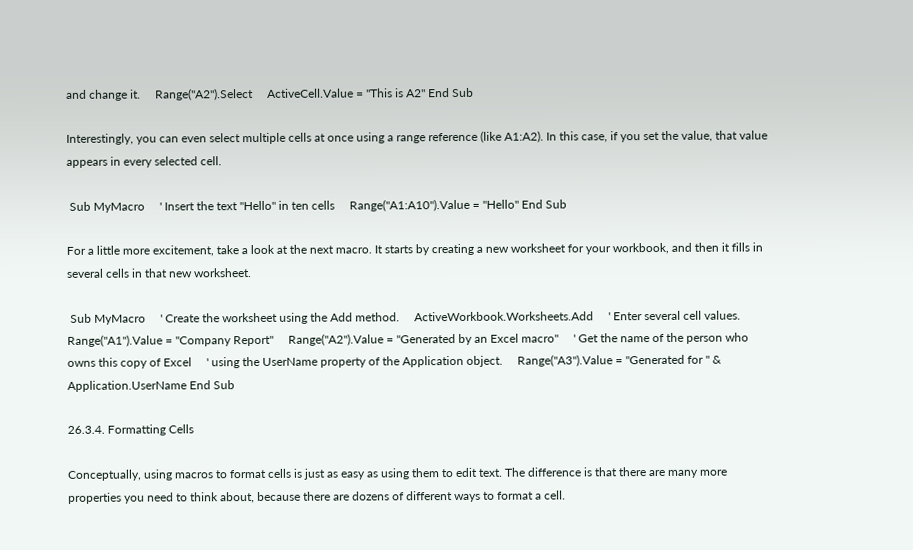and change it.     Range("A2").Select     ActiveCell.Value = "This is A2" End Sub

Interestingly, you can even select multiple cells at once using a range reference (like A1:A2). In this case, if you set the value, that value appears in every selected cell.

 Sub MyMacro     ' Insert the text "Hello" in ten cells     Range("A1:A10").Value = "Hello" End Sub

For a little more excitement, take a look at the next macro. It starts by creating a new worksheet for your workbook, and then it fills in several cells in that new worksheet.

 Sub MyMacro     ' Create the worksheet using the Add method.     ActiveWorkbook.Worksheets.Add     ' Enter several cell values.     Range("A1").Value = "Company Report"     Range("A2").Value = "Generated by an Excel macro"     ' Get the name of the person who owns this copy of Excel     ' using the UserName property of the Application object.     Range("A3").Value = "Generated for " & Application.UserName End Sub

26.3.4. Formatting Cells

Conceptually, using macros to format cells is just as easy as using them to edit text. The difference is that there are many more properties you need to think about, because there are dozens of different ways to format a cell.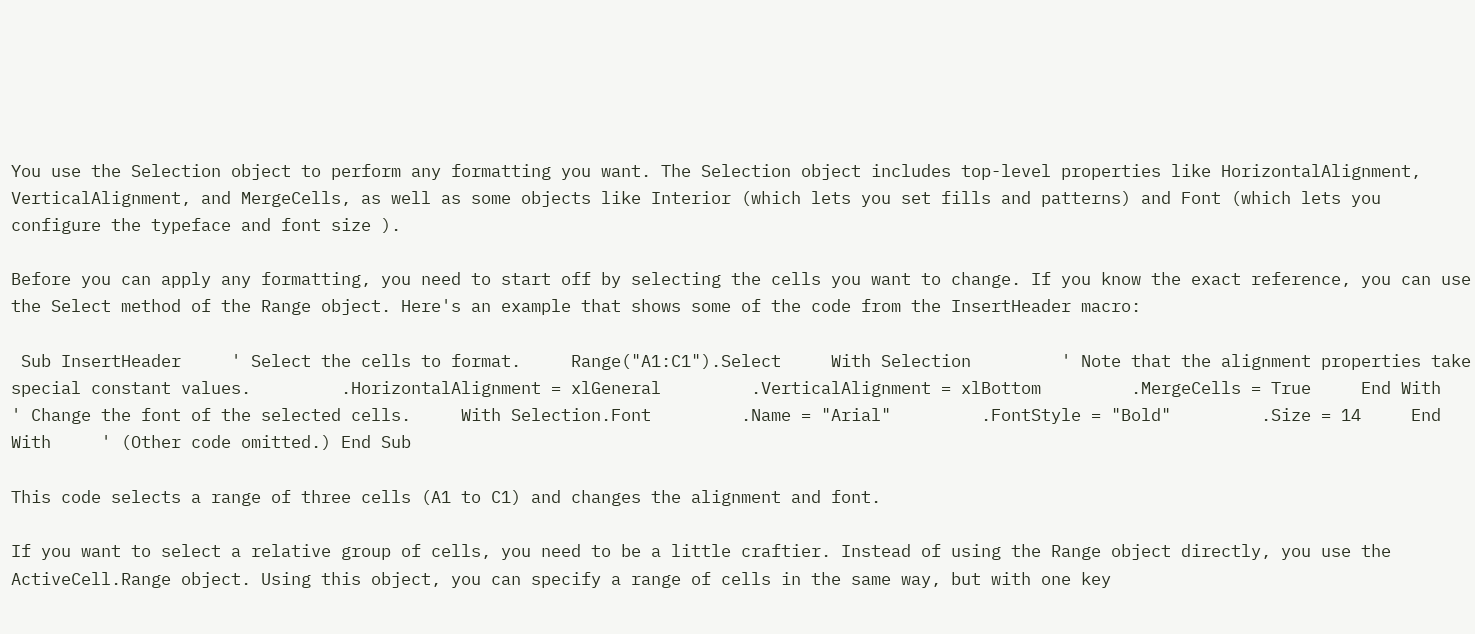You use the Selection object to perform any formatting you want. The Selection object includes top-level properties like HorizontalAlignment, VerticalAlignment, and MergeCells, as well as some objects like Interior (which lets you set fills and patterns) and Font (which lets you configure the typeface and font size ).

Before you can apply any formatting, you need to start off by selecting the cells you want to change. If you know the exact reference, you can use the Select method of the Range object. Here's an example that shows some of the code from the InsertHeader macro:

 Sub InsertHeader     ' Select the cells to format.     Range("A1:C1").Select     With Selection         ' Note that the alignment properties take special constant values.         .HorizontalAlignment = xlGeneral         .VerticalAlignment = xlBottom         .MergeCells = True     End With     ' Change the font of the selected cells.     With Selection.Font         .Name = "Arial"         .FontStyle = "Bold"         .Size = 14     End With     ' (Other code omitted.) End Sub

This code selects a range of three cells (A1 to C1) and changes the alignment and font.

If you want to select a relative group of cells, you need to be a little craftier. Instead of using the Range object directly, you use the ActiveCell.Range object. Using this object, you can specify a range of cells in the same way, but with one key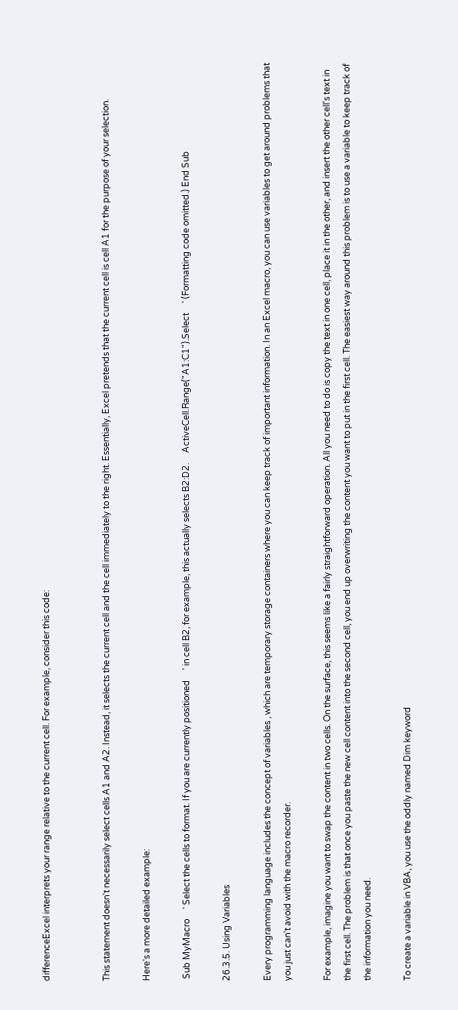differenceExcel interprets your range relative to the current cell. For example, consider this code:


This statement doesn't necessarily select cells A1 and A2. Instead, it selects the current cell and the cell immediately to the right. Essentially, Excel pretends that the current cell is cell A1 for the purpose of your selection.

Here's a more detailed example:

 Sub MyMacro     ' Select the cells to format. If you are currently positioned     ' in cell B2, for example, this actually selects B2:D2.     ActiveCell.Range("A1:C1").Select     ' (Formatting code omitted.) End Sub

26.3.5. Using Variables

Every programming language includes the concept of variables , which are temporary storage containers where you can keep track of important information. In an Excel macro, you can use variables to get around problems that you just can't avoid with the macro recorder.

For example, imagine you want to swap the content in two cells. On the surface, this seems like a fairly straightforward operation. All you need to do is copy the text in one cell, place it in the other, and insert the other cell's text in the first cell. The problem is that once you paste the new cell content into the second cell, you end up overwriting the content you want to put in the first cell. The easiest way around this problem is to use a variable to keep track of the information you need.

To create a variable in VBA, you use the oddly named Dim keyword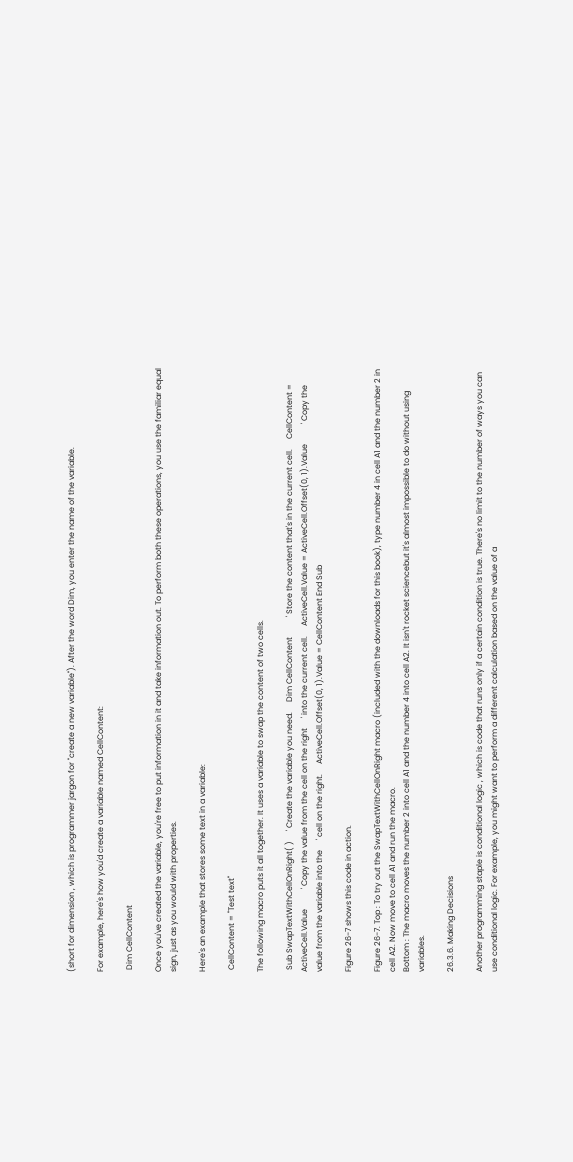(short for dimension , which is programmer jargon for "create a new variable"). After the word Dim, you enter the name of the variable.

For example, here's how you'd create a variable named CellContent:

 Dim CellContent

Once you've created the variable, you're free to put information in it and take information out. To perform both these operations, you use the familiar equal sign, just as you would with properties.

Here's an example that stores some text in a variable:

 CellContent = "Test text"

The following macro puts it all together. It uses a variable to swap the content of two cells.

 Sub SwapTextWithCellOnRight( )     ' Create the variable you need.     Dim CellContent          ' Store the content that's in the current cell.     CellContent = ActiveCell.Value          ' Copy the value from the cell on the right     ' into the current cell.     ActiveCell.Value = ActiveCell.Offset(0, 1).Value          ' Copy the value from the variable into the     ' cell on the right.     ActiveCell.Offset(0, 1).Value = CellContent End Sub

Figure 26-7 shows this code in action.

Figure 26-7. Top : To try out the SwapTextWithCellOnRight macro (included with the downloads for this book), type number 4 in cell A1 and the number 2 in cell A2. Now move to cell A1 and run the macro.
Bottom : The macro moves the number 2 into cell A1 and the number 4 into cell A2. It isn't rocket sciencebut it's almost impossible to do without using variables.

26.3.6. Making Decisions

Another programming staple is conditional logic , which is code that runs only if a certain condition is true. There's no limit to the number of ways you can use conditional logic. For example, you might want to perform a different calculation based on the value of a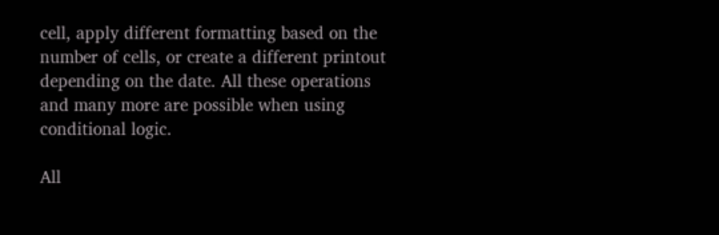cell, apply different formatting based on the number of cells, or create a different printout depending on the date. All these operations and many more are possible when using conditional logic.

All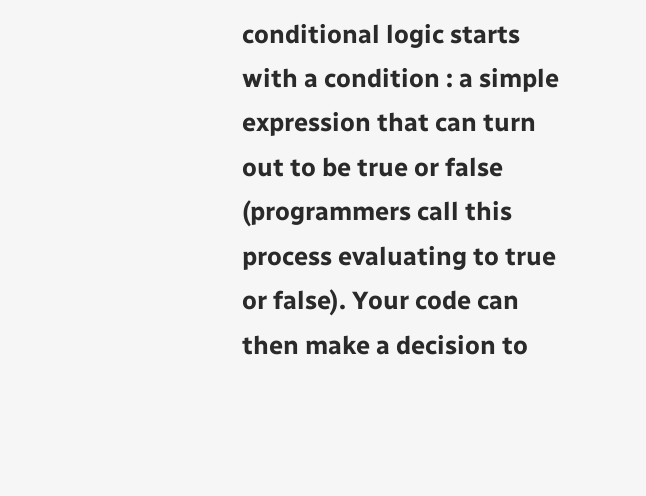conditional logic starts with a condition : a simple expression that can turn out to be true or false (programmers call this process evaluating to true or false). Your code can then make a decision to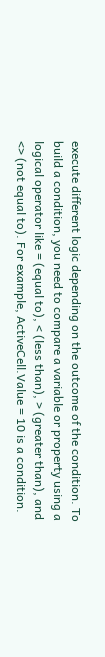execute different logic depending on the outcome of the condition. To build a condition, you need to compare a variable or property using a logical operator like = (equal to), < (less than), > (greater than), and <> (not equal to). For example, ActiveCell.Value = 10 is a condition.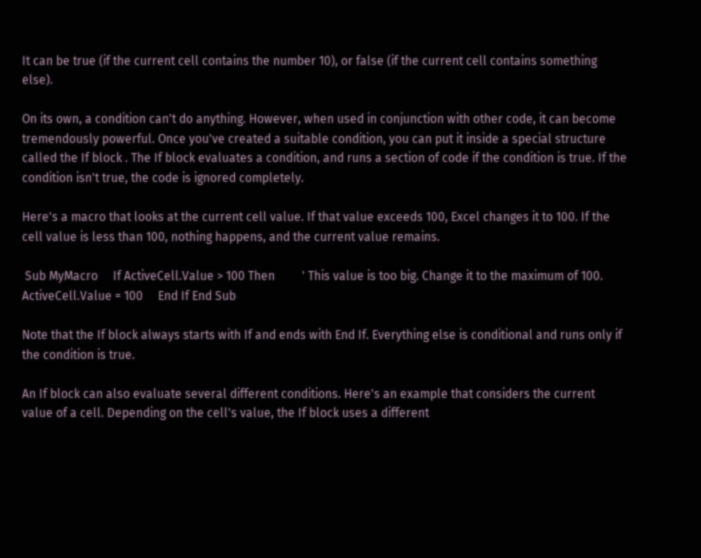It can be true (if the current cell contains the number 10), or false (if the current cell contains something else).

On its own, a condition can't do anything. However, when used in conjunction with other code, it can become tremendously powerful. Once you've created a suitable condition, you can put it inside a special structure called the If block . The If block evaluates a condition, and runs a section of code if the condition is true. If the condition isn't true, the code is ignored completely.

Here's a macro that looks at the current cell value. If that value exceeds 100, Excel changes it to 100. If the cell value is less than 100, nothing happens, and the current value remains.

 Sub MyMacro     If ActiveCell.Value > 100 Then         ' This value is too big. Change it to the maximum of 100.         ActiveCell.Value = 100     End If End Sub

Note that the If block always starts with If and ends with End If. Everything else is conditional and runs only if the condition is true.

An If block can also evaluate several different conditions. Here's an example that considers the current value of a cell. Depending on the cell's value, the If block uses a different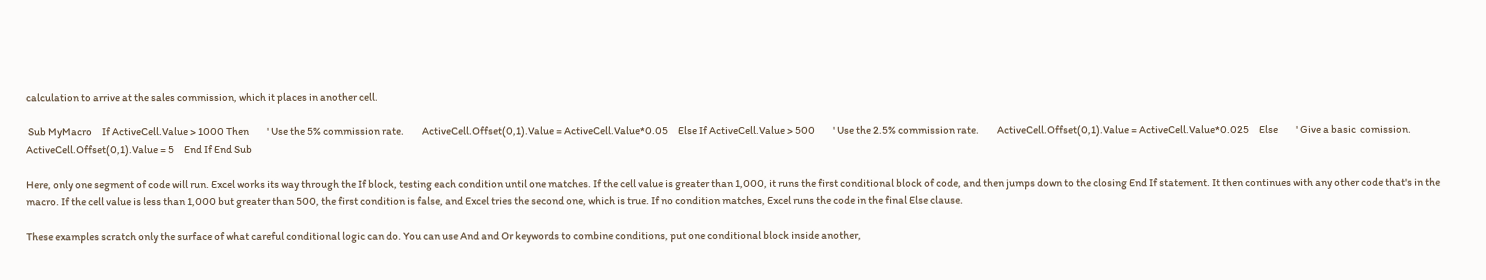calculation to arrive at the sales commission, which it places in another cell.

 Sub MyMacro     If ActiveCell.Value > 1000 Then         ' Use the 5% commission rate.         ActiveCell.Offset(0,1).Value = ActiveCell.Value*0.05     Else If ActiveCell.Value > 500         ' Use the 2.5% commission rate.         ActiveCell.Offset(0,1).Value = ActiveCell.Value*0.025     Else         ' Give a basic  comission.         ActiveCell.Offset(0,1).Value = 5     End If End Sub

Here, only one segment of code will run. Excel works its way through the If block, testing each condition until one matches. If the cell value is greater than 1,000, it runs the first conditional block of code, and then jumps down to the closing End If statement. It then continues with any other code that's in the macro. If the cell value is less than 1,000 but greater than 500, the first condition is false, and Excel tries the second one, which is true. If no condition matches, Excel runs the code in the final Else clause.

These examples scratch only the surface of what careful conditional logic can do. You can use And and Or keywords to combine conditions, put one conditional block inside another,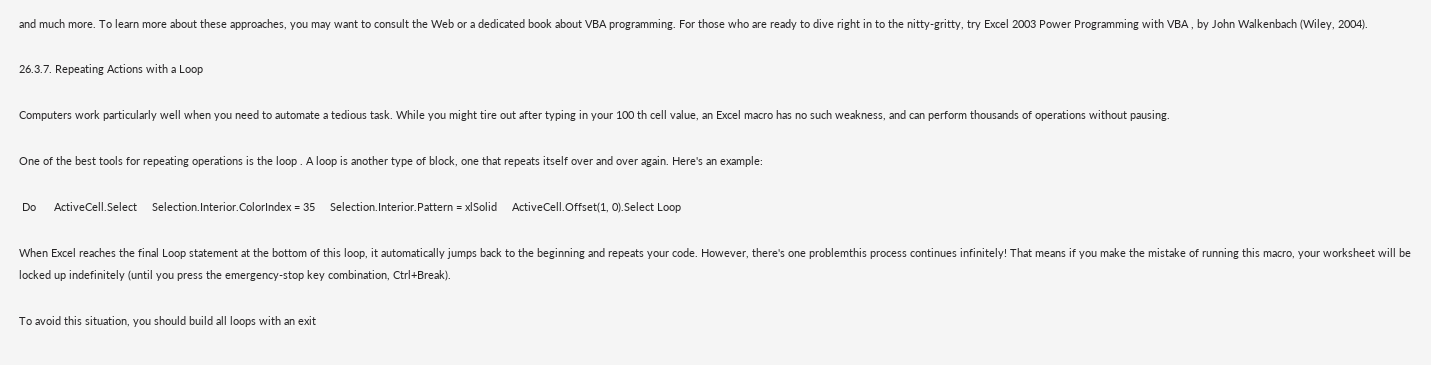and much more. To learn more about these approaches, you may want to consult the Web or a dedicated book about VBA programming. For those who are ready to dive right in to the nitty-gritty, try Excel 2003 Power Programming with VBA , by John Walkenbach (Wiley, 2004).

26.3.7. Repeating Actions with a Loop

Computers work particularly well when you need to automate a tedious task. While you might tire out after typing in your 100 th cell value, an Excel macro has no such weakness, and can perform thousands of operations without pausing.

One of the best tools for repeating operations is the loop . A loop is another type of block, one that repeats itself over and over again. Here's an example:

 Do      ActiveCell.Select     Selection.Interior.ColorIndex = 35     Selection.Interior.Pattern = xlSolid     ActiveCell.Offset(1, 0).Select Loop

When Excel reaches the final Loop statement at the bottom of this loop, it automatically jumps back to the beginning and repeats your code. However, there's one problemthis process continues infinitely! That means if you make the mistake of running this macro, your worksheet will be locked up indefinitely (until you press the emergency-stop key combination, Ctrl+Break).

To avoid this situation, you should build all loops with an exit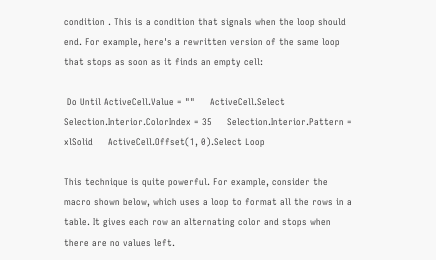condition . This is a condition that signals when the loop should end. For example, here's a rewritten version of the same loop that stops as soon as it finds an empty cell:

 Do Until ActiveCell.Value = ""     ActiveCell.Select     Selection.Interior.ColorIndex = 35     Selection.Interior.Pattern = xlSolid     ActiveCell.Offset(1, 0).Select Loop

This technique is quite powerful. For example, consider the macro shown below, which uses a loop to format all the rows in a table. It gives each row an alternating color and stops when there are no values left.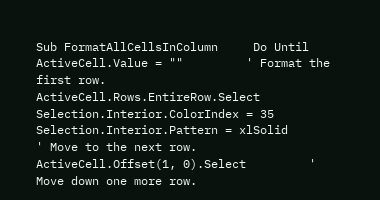Sub FormatAllCellsInColumn     Do Until ActiveCell.Value = ""         ' Format the first row.         ActiveCell.Rows.EntireRow.Select         Selection.Interior.ColorIndex = 35         Selection.Interior.Pattern = xlSolid         ' Move to the next row.         ActiveCell.Offset(1, 0).Select         ' Move down one more row.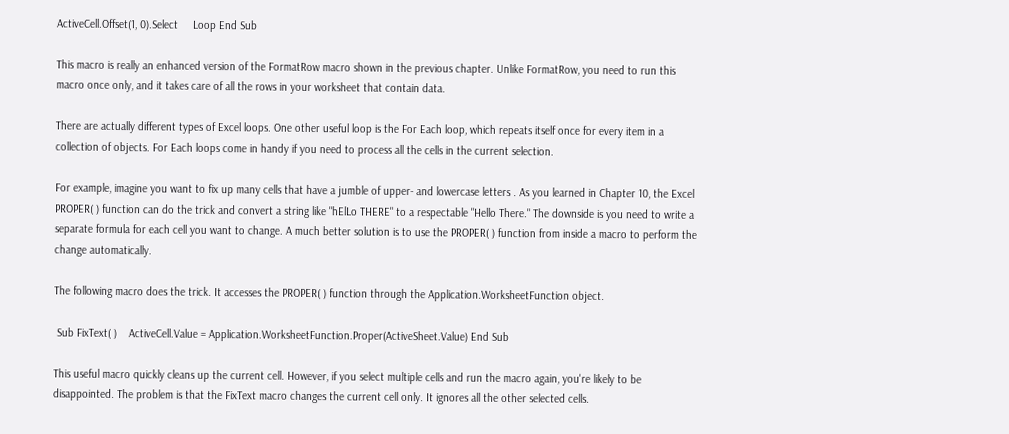ActiveCell.Offset(1, 0).Select     Loop End Sub

This macro is really an enhanced version of the FormatRow macro shown in the previous chapter. Unlike FormatRow, you need to run this macro once only, and it takes care of all the rows in your worksheet that contain data.

There are actually different types of Excel loops. One other useful loop is the For Each loop, which repeats itself once for every item in a collection of objects. For Each loops come in handy if you need to process all the cells in the current selection.

For example, imagine you want to fix up many cells that have a jumble of upper- and lowercase letters . As you learned in Chapter 10, the Excel PROPER( ) function can do the trick and convert a string like "hElLo THERE" to a respectable "Hello There." The downside is you need to write a separate formula for each cell you want to change. A much better solution is to use the PROPER( ) function from inside a macro to perform the change automatically.

The following macro does the trick. It accesses the PROPER( ) function through the Application.WorksheetFunction object.

 Sub FixText( )    ActiveCell.Value = Application.WorksheetFunction.Proper(ActiveSheet.Value) End Sub

This useful macro quickly cleans up the current cell. However, if you select multiple cells and run the macro again, you're likely to be disappointed. The problem is that the FixText macro changes the current cell only. It ignores all the other selected cells.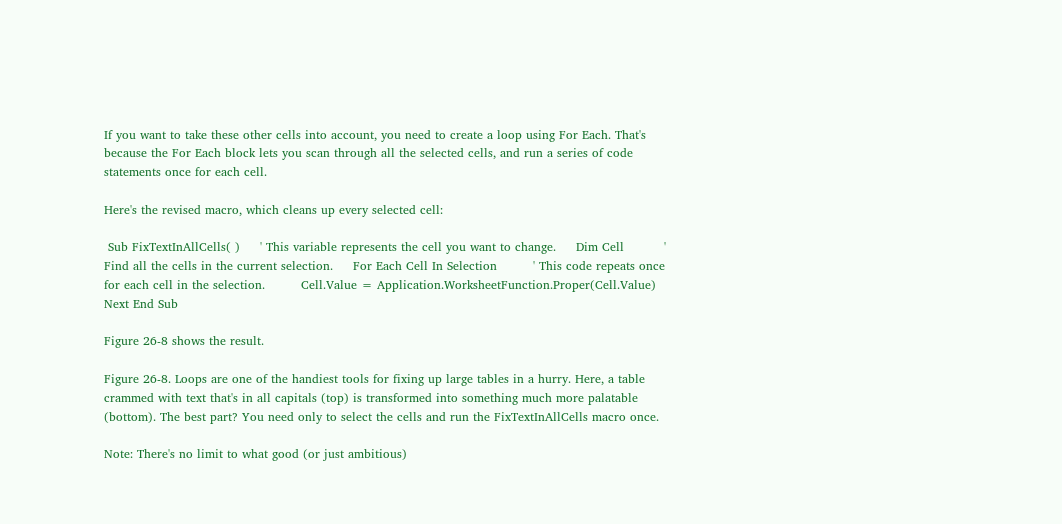If you want to take these other cells into account, you need to create a loop using For Each. That's because the For Each block lets you scan through all the selected cells, and run a series of code statements once for each cell.

Here's the revised macro, which cleans up every selected cell:

 Sub FixTextInAllCells( )     ' This variable represents the cell you want to change.     Dim Cell          ' Find all the cells in the current selection.     For Each Cell In Selection         ' This code repeats once for each cell in the selection.         Cell.Value = Application.WorksheetFunction.Proper(Cell.Value)     Next End Sub

Figure 26-8 shows the result.

Figure 26-8. Loops are one of the handiest tools for fixing up large tables in a hurry. Here, a table crammed with text that's in all capitals (top) is transformed into something much more palatable (bottom). The best part? You need only to select the cells and run the FixTextInAllCells macro once.

Note: There's no limit to what good (or just ambitious)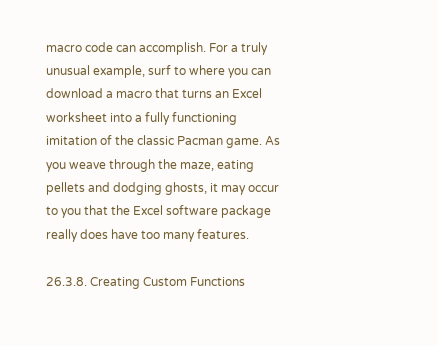macro code can accomplish. For a truly unusual example, surf to where you can download a macro that turns an Excel worksheet into a fully functioning imitation of the classic Pacman game. As you weave through the maze, eating pellets and dodging ghosts, it may occur to you that the Excel software package really does have too many features.

26.3.8. Creating Custom Functions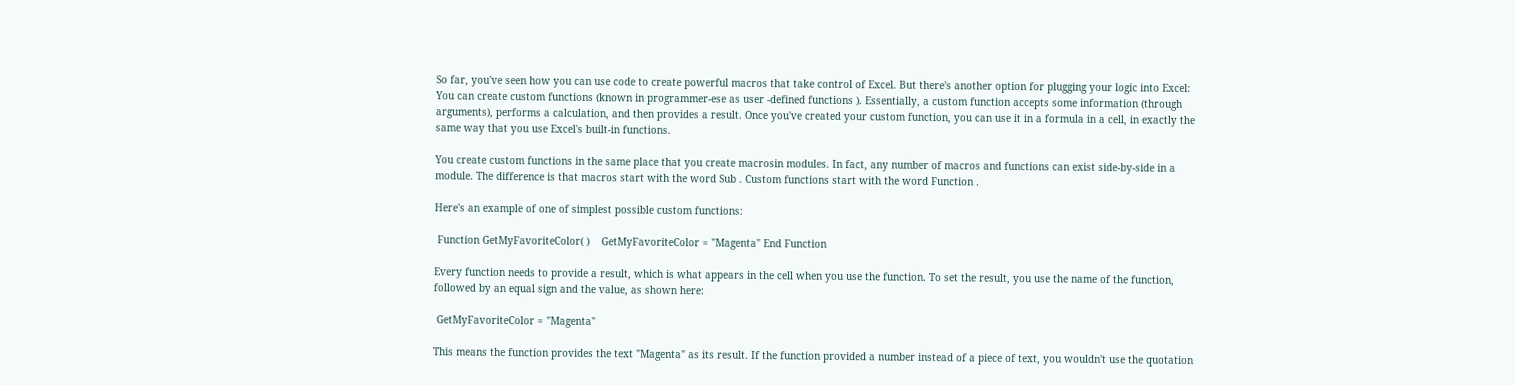So far, you've seen how you can use code to create powerful macros that take control of Excel. But there's another option for plugging your logic into Excel: You can create custom functions (known in programmer-ese as user -defined functions ). Essentially, a custom function accepts some information (through arguments), performs a calculation, and then provides a result. Once you've created your custom function, you can use it in a formula in a cell, in exactly the same way that you use Excel's built-in functions.

You create custom functions in the same place that you create macrosin modules. In fact, any number of macros and functions can exist side-by-side in a module. The difference is that macros start with the word Sub . Custom functions start with the word Function .

Here's an example of one of simplest possible custom functions:

 Function GetMyFavoriteColor( )    GetMyFavoriteColor = "Magenta" End Function

Every function needs to provide a result, which is what appears in the cell when you use the function. To set the result, you use the name of the function, followed by an equal sign and the value, as shown here:

 GetMyFavoriteColor = "Magenta"

This means the function provides the text "Magenta" as its result. If the function provided a number instead of a piece of text, you wouldn't use the quotation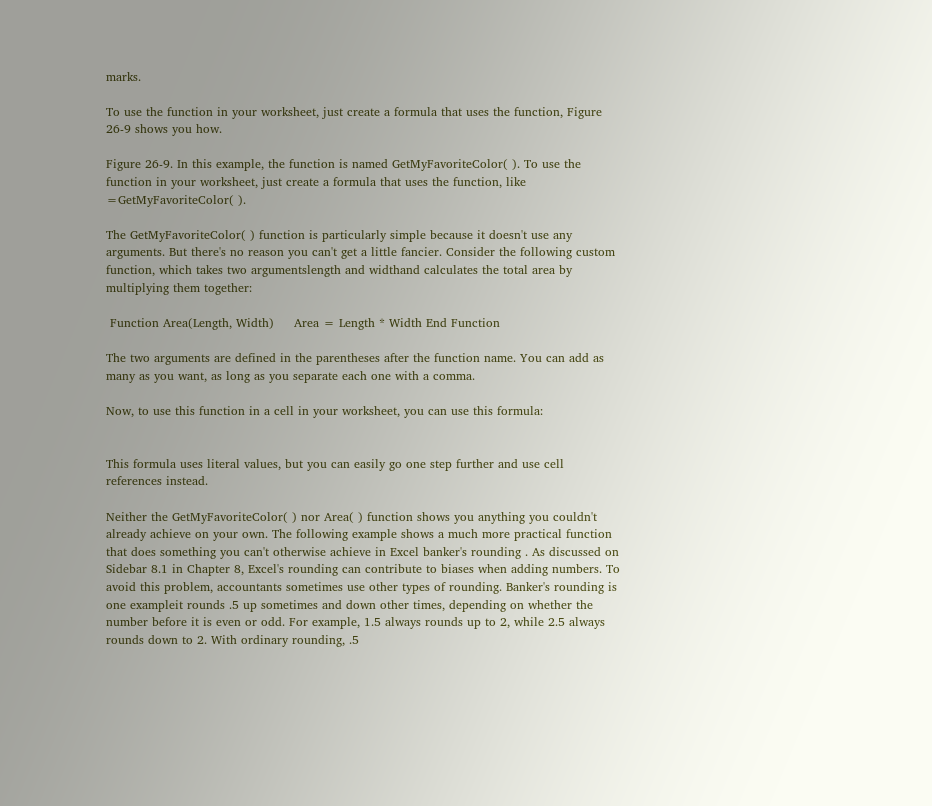marks.

To use the function in your worksheet, just create a formula that uses the function, Figure 26-9 shows you how.

Figure 26-9. In this example, the function is named GetMyFavoriteColor( ). To use the function in your worksheet, just create a formula that uses the function, like =GetMyFavoriteColor( ).

The GetMyFavoriteColor( ) function is particularly simple because it doesn't use any arguments. But there's no reason you can't get a little fancier. Consider the following custom function, which takes two argumentslength and widthand calculates the total area by multiplying them together:

 Function Area(Length, Width)     Area = Length * Width End Function

The two arguments are defined in the parentheses after the function name. You can add as many as you want, as long as you separate each one with a comma.

Now, to use this function in a cell in your worksheet, you can use this formula:


This formula uses literal values, but you can easily go one step further and use cell references instead.

Neither the GetMyFavoriteColor( ) nor Area( ) function shows you anything you couldn't already achieve on your own. The following example shows a much more practical function that does something you can't otherwise achieve in Excel banker's rounding . As discussed on Sidebar 8.1 in Chapter 8, Excel's rounding can contribute to biases when adding numbers. To avoid this problem, accountants sometimes use other types of rounding. Banker's rounding is one exampleit rounds .5 up sometimes and down other times, depending on whether the number before it is even or odd. For example, 1.5 always rounds up to 2, while 2.5 always rounds down to 2. With ordinary rounding, .5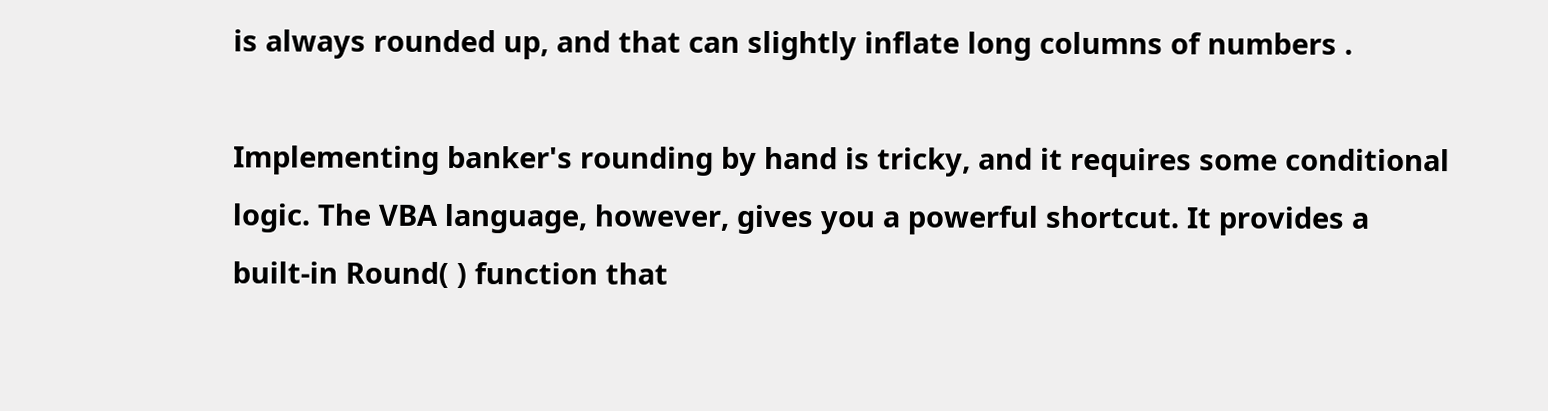is always rounded up, and that can slightly inflate long columns of numbers .

Implementing banker's rounding by hand is tricky, and it requires some conditional logic. The VBA language, however, gives you a powerful shortcut. It provides a built-in Round( ) function that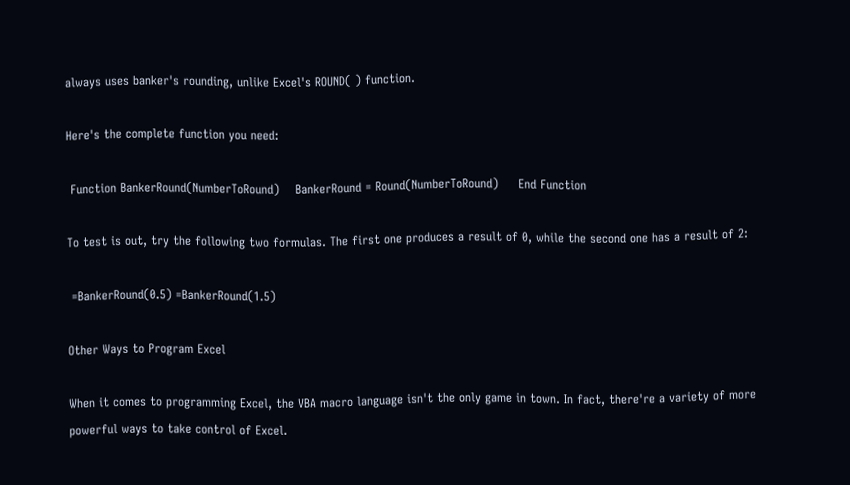always uses banker's rounding, unlike Excel's ROUND( ) function.

Here's the complete function you need:

 Function BankerRound(NumberToRound)    BankerRound = Round(NumberToRound)     End Function

To test is out, try the following two formulas. The first one produces a result of 0, while the second one has a result of 2:

 =BankerRound(0.5) =BankerRound(1.5)

Other Ways to Program Excel

When it comes to programming Excel, the VBA macro language isn't the only game in town. In fact, there're a variety of more powerful ways to take control of Excel.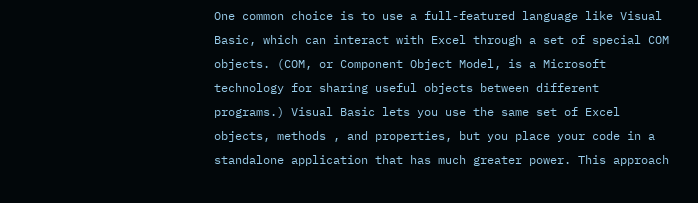One common choice is to use a full-featured language like Visual Basic, which can interact with Excel through a set of special COM objects. (COM, or Component Object Model, is a Microsoft technology for sharing useful objects between different programs.) Visual Basic lets you use the same set of Excel objects, methods , and properties, but you place your code in a standalone application that has much greater power. This approach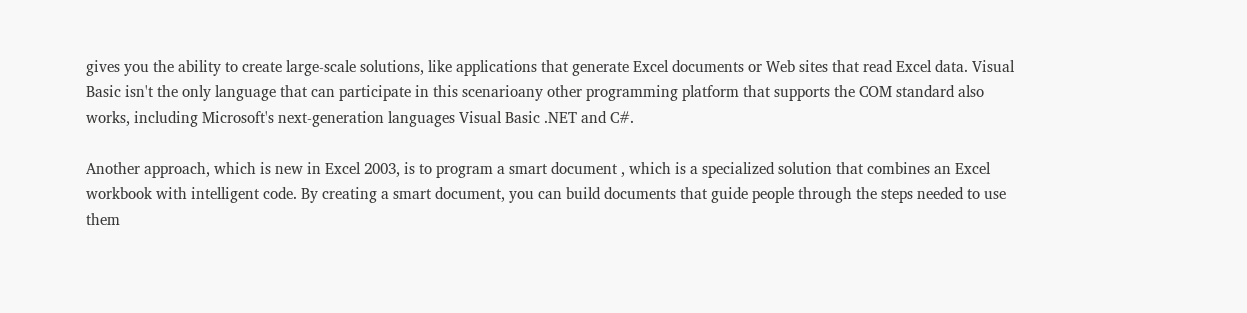gives you the ability to create large-scale solutions, like applications that generate Excel documents or Web sites that read Excel data. Visual Basic isn't the only language that can participate in this scenarioany other programming platform that supports the COM standard also works, including Microsoft's next-generation languages Visual Basic .NET and C#.

Another approach, which is new in Excel 2003, is to program a smart document , which is a specialized solution that combines an Excel workbook with intelligent code. By creating a smart document, you can build documents that guide people through the steps needed to use them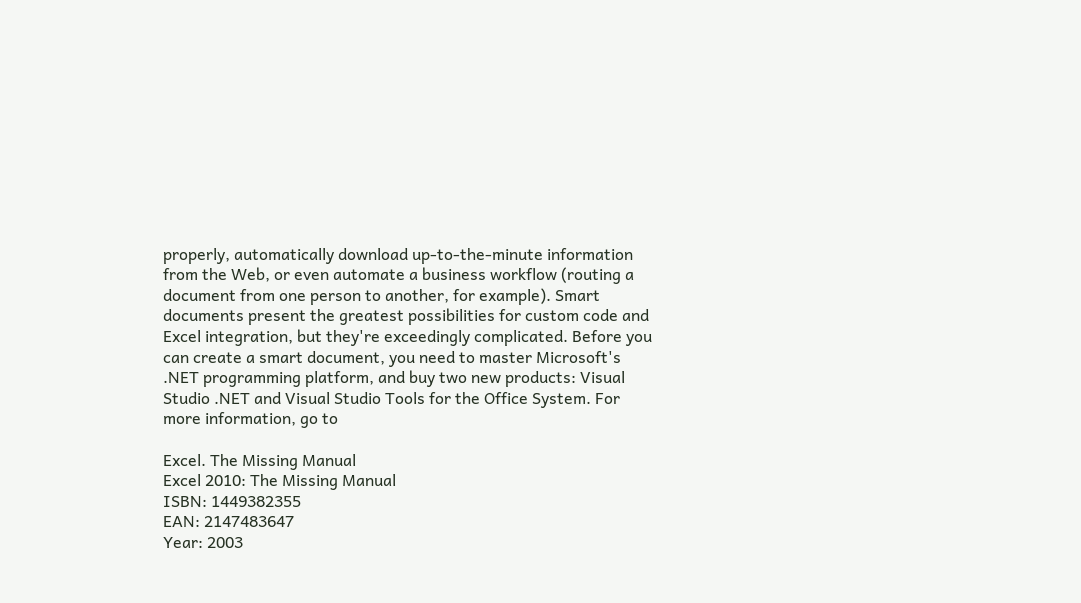properly, automatically download up-to-the-minute information from the Web, or even automate a business workflow (routing a document from one person to another, for example). Smart documents present the greatest possibilities for custom code and Excel integration, but they're exceedingly complicated. Before you can create a smart document, you need to master Microsoft's .NET programming platform, and buy two new products: Visual Studio .NET and Visual Studio Tools for the Office System. For more information, go to

Excel. The Missing Manual
Excel 2010: The Missing Manual
ISBN: 1449382355
EAN: 2147483647
Year: 2003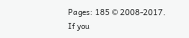Pages: 185 © 2008-2017.
If you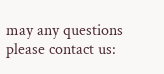may any questions please contact us: